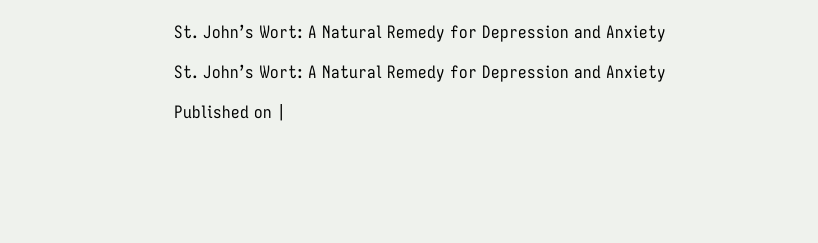St. John’s Wort: A Natural Remedy for Depression and Anxiety

St. John’s Wort: A Natural Remedy for Depression and Anxiety

Published on |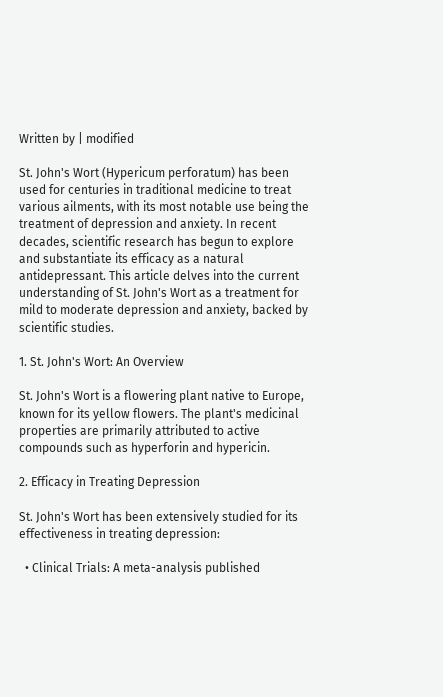Written by | modified

St. John's Wort (Hypericum perforatum) has been used for centuries in traditional medicine to treat various ailments, with its most notable use being the treatment of depression and anxiety. In recent decades, scientific research has begun to explore and substantiate its efficacy as a natural antidepressant. This article delves into the current understanding of St. John's Wort as a treatment for mild to moderate depression and anxiety, backed by scientific studies.

1. St. John's Wort: An Overview

St. John's Wort is a flowering plant native to Europe, known for its yellow flowers. The plant's medicinal properties are primarily attributed to active compounds such as hyperforin and hypericin.

2. Efficacy in Treating Depression

St. John's Wort has been extensively studied for its effectiveness in treating depression:

  • Clinical Trials: A meta-analysis published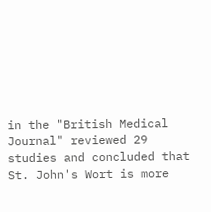in the "British Medical Journal" reviewed 29 studies and concluded that St. John's Wort is more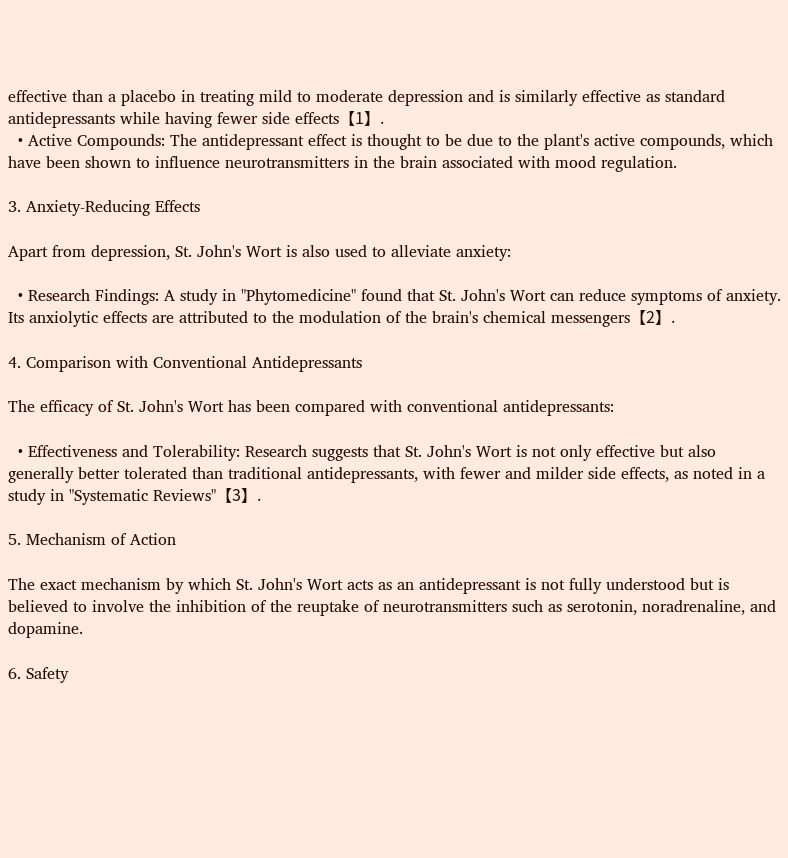effective than a placebo in treating mild to moderate depression and is similarly effective as standard antidepressants while having fewer side effects【1】.
  • Active Compounds: The antidepressant effect is thought to be due to the plant's active compounds, which have been shown to influence neurotransmitters in the brain associated with mood regulation.

3. Anxiety-Reducing Effects

Apart from depression, St. John's Wort is also used to alleviate anxiety:

  • Research Findings: A study in "Phytomedicine" found that St. John's Wort can reduce symptoms of anxiety. Its anxiolytic effects are attributed to the modulation of the brain's chemical messengers【2】.

4. Comparison with Conventional Antidepressants

The efficacy of St. John's Wort has been compared with conventional antidepressants:

  • Effectiveness and Tolerability: Research suggests that St. John's Wort is not only effective but also generally better tolerated than traditional antidepressants, with fewer and milder side effects, as noted in a study in "Systematic Reviews"【3】.

5. Mechanism of Action

The exact mechanism by which St. John's Wort acts as an antidepressant is not fully understood but is believed to involve the inhibition of the reuptake of neurotransmitters such as serotonin, noradrenaline, and dopamine.

6. Safety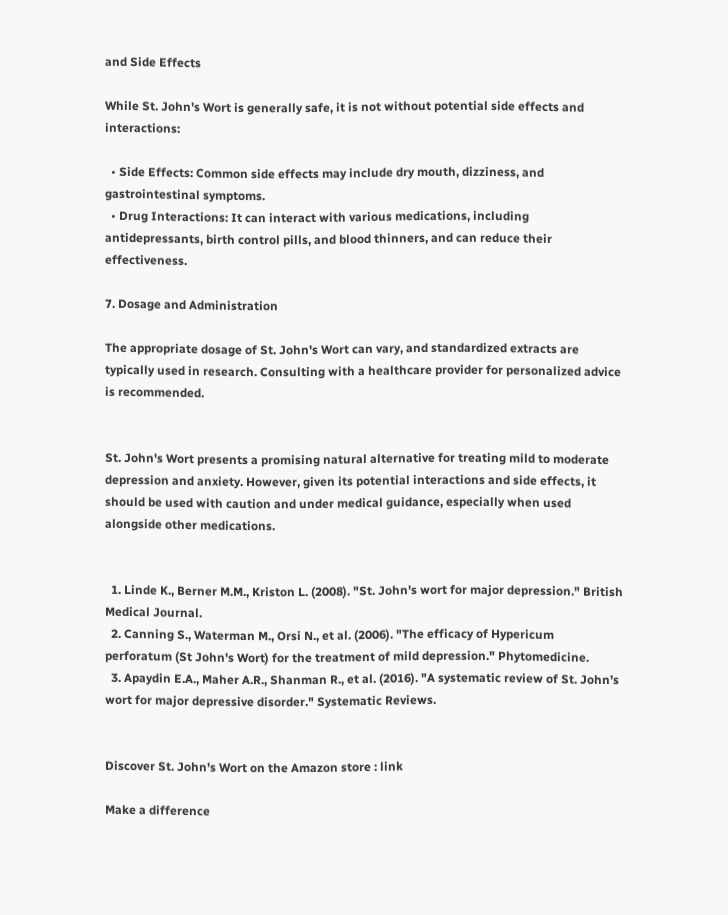and Side Effects

While St. John's Wort is generally safe, it is not without potential side effects and interactions:

  • Side Effects: Common side effects may include dry mouth, dizziness, and gastrointestinal symptoms.
  • Drug Interactions: It can interact with various medications, including antidepressants, birth control pills, and blood thinners, and can reduce their effectiveness.

7. Dosage and Administration

The appropriate dosage of St. John's Wort can vary, and standardized extracts are typically used in research. Consulting with a healthcare provider for personalized advice is recommended.


St. John's Wort presents a promising natural alternative for treating mild to moderate depression and anxiety. However, given its potential interactions and side effects, it should be used with caution and under medical guidance, especially when used alongside other medications.


  1. Linde K., Berner M.M., Kriston L. (2008). "St. John's wort for major depression." British Medical Journal.
  2. Canning S., Waterman M., Orsi N., et al. (2006). "The efficacy of Hypericum perforatum (St John's Wort) for the treatment of mild depression." Phytomedicine.
  3. Apaydin E.A., Maher A.R., Shanman R., et al. (2016). "A systematic review of St. John’s wort for major depressive disorder." Systematic Reviews.


Discover St. John's Wort on the Amazon store : link

Make a difference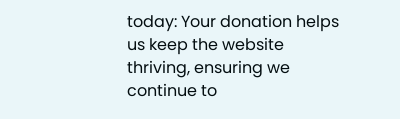today: Your donation helps us keep the website thriving, ensuring we continue to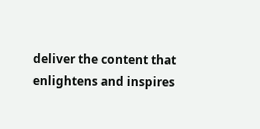deliver the content that enlightens and inspires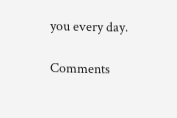you every day.

Comments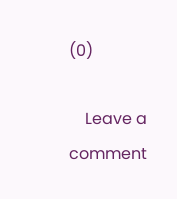(0)

    Leave a comment